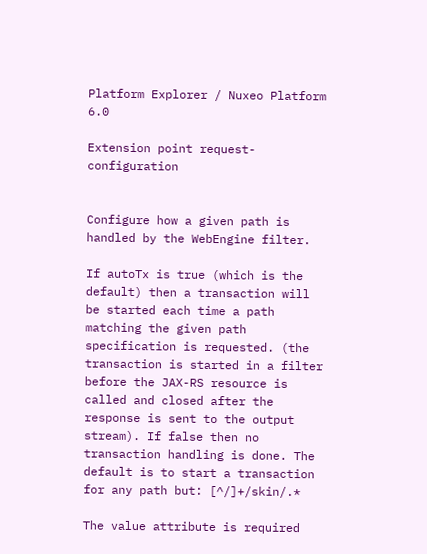Platform Explorer / Nuxeo Platform 6.0

Extension point request-configuration


Configure how a given path is handled by the WebEngine filter.

If autoTx is true (which is the default) then a transaction will be started each time a path matching the given path specification is requested. (the transaction is started in a filter before the JAX-RS resource is called and closed after the response is sent to the output stream). If false then no transaction handling is done. The default is to start a transaction for any path but: [^/]+/skin/.*

The value attribute is required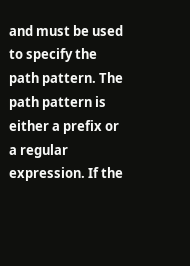and must be used to specify the path pattern. The path pattern is either a prefix or a regular expression. If the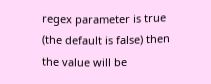regex parameter is true (the default is false) then the value will be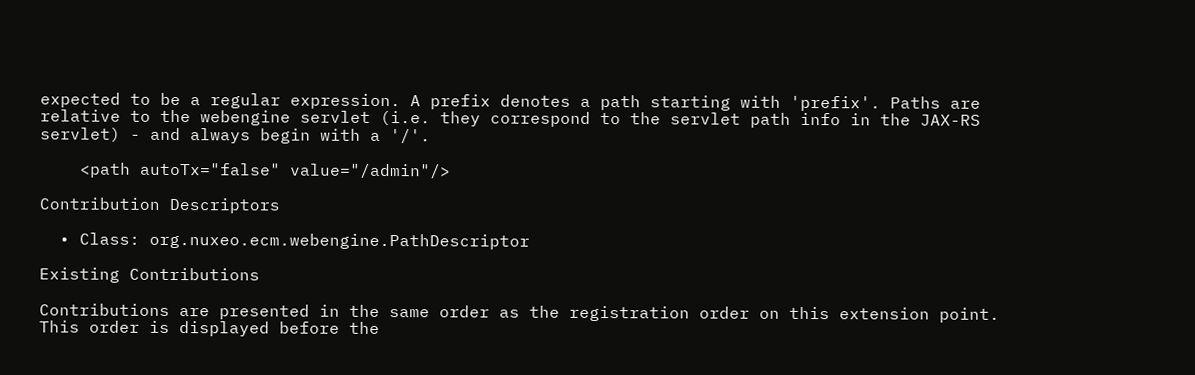expected to be a regular expression. A prefix denotes a path starting with 'prefix'. Paths are relative to the webengine servlet (i.e. they correspond to the servlet path info in the JAX-RS servlet) - and always begin with a '/'.

    <path autoTx="false" value="/admin"/>

Contribution Descriptors

  • Class: org.nuxeo.ecm.webengine.PathDescriptor

Existing Contributions

Contributions are presented in the same order as the registration order on this extension point. This order is displayed before the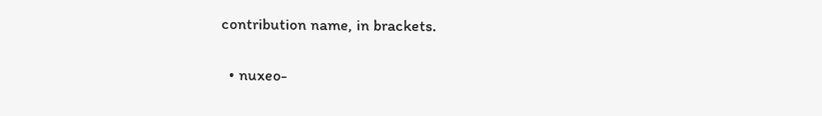contribution name, in brackets.

  • nuxeo-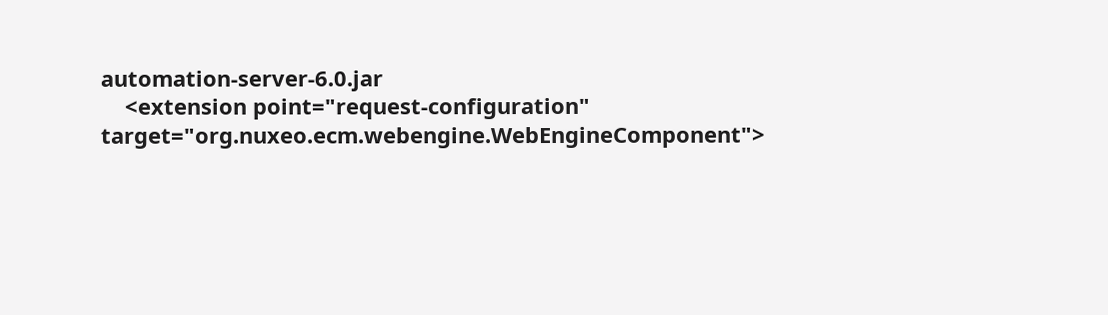automation-server-6.0.jar
    <extension point="request-configuration" target="org.nuxeo.ecm.webengine.WebEngineComponent">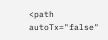<path autoTx="false"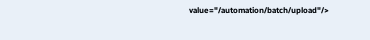value="/automation/batch/upload"/>